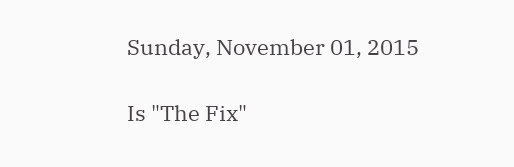Sunday, November 01, 2015

Is "The Fix"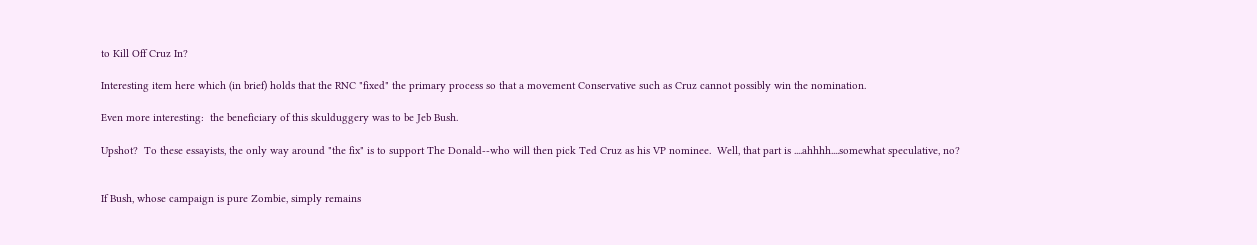to Kill Off Cruz In?

Interesting item here which (in brief) holds that the RNC "fixed" the primary process so that a movement Conservative such as Cruz cannot possibly win the nomination.

Even more interesting:  the beneficiary of this skulduggery was to be Jeb Bush.

Upshot?  To these essayists, the only way around "the fix" is to support The Donald--who will then pick Ted Cruz as his VP nominee.  Well, that part is ....ahhhh....somewhat speculative, no?


If Bush, whose campaign is pure Zombie, simply remains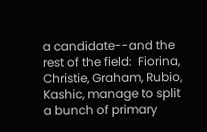a candidate--and the rest of the field:  Fiorina, Christie, Graham, Rubio, Kashic, manage to split a bunch of primary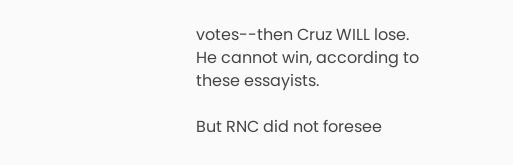votes--then Cruz WILL lose.  He cannot win, according to these essayists.

But RNC did not foresee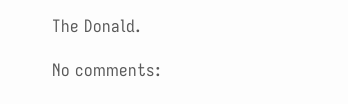The Donald.

No comments: